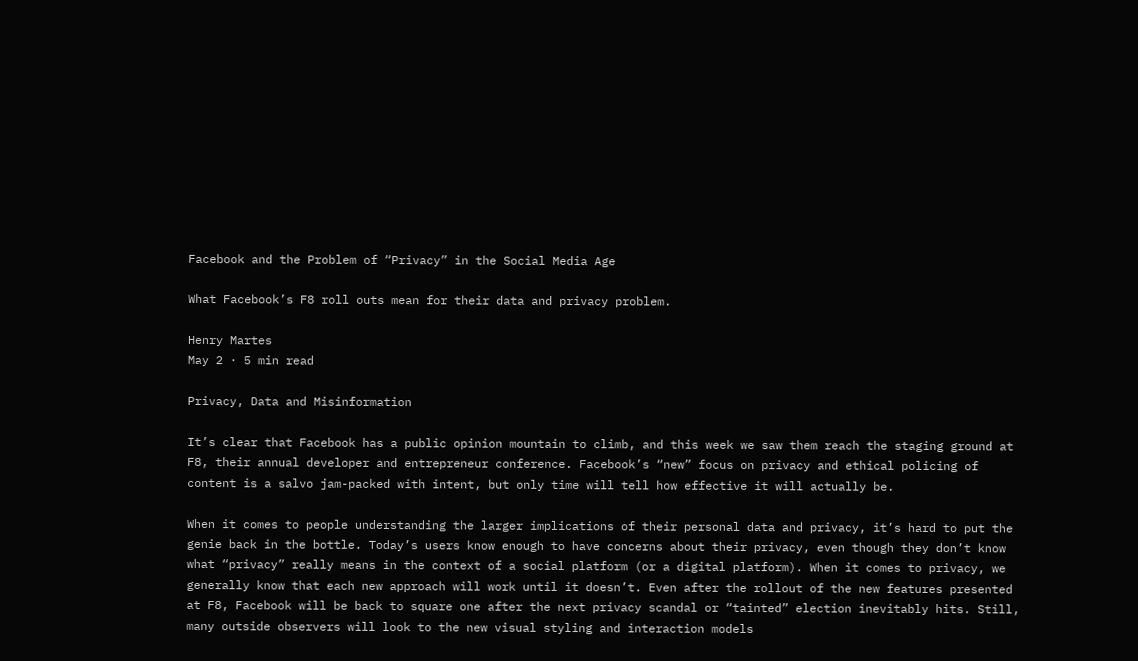Facebook and the Problem of “Privacy” in the Social Media Age

What Facebook’s F8 roll outs mean for their data and privacy problem.

Henry Martes
May 2 · 5 min read

Privacy, Data and Misinformation

It’s clear that Facebook has a public opinion mountain to climb, and this week we saw them reach the staging ground at F8, their annual developer and entrepreneur conference. Facebook’s “new” focus on privacy and ethical policing of content is a salvo jam-packed with intent, but only time will tell how effective it will actually be.

When it comes to people understanding the larger implications of their personal data and privacy, it’s hard to put the genie back in the bottle. Today’s users know enough to have concerns about their privacy, even though they don’t know what “privacy” really means in the context of a social platform (or a digital platform). When it comes to privacy, we generally know that each new approach will work until it doesn’t. Even after the rollout of the new features presented at F8, Facebook will be back to square one after the next privacy scandal or “tainted” election inevitably hits. Still, many outside observers will look to the new visual styling and interaction models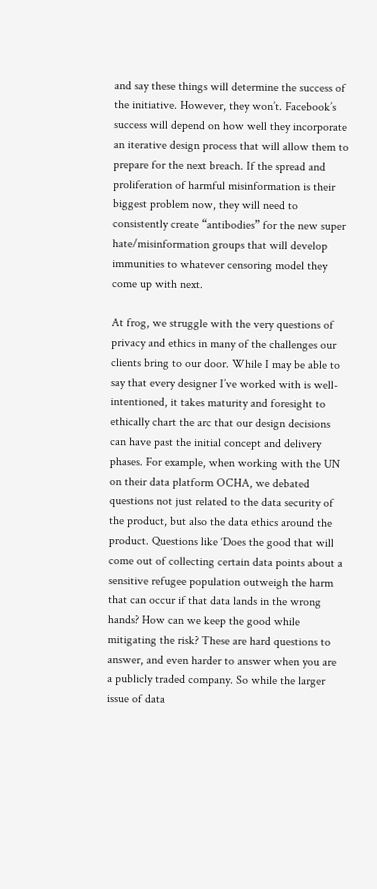and say these things will determine the success of the initiative. However, they won’t. Facebook’s success will depend on how well they incorporate an iterative design process that will allow them to prepare for the next breach. If the spread and proliferation of harmful misinformation is their biggest problem now, they will need to consistently create “antibodies” for the new super hate/misinformation groups that will develop immunities to whatever censoring model they come up with next.

At frog, we struggle with the very questions of privacy and ethics in many of the challenges our clients bring to our door. While I may be able to say that every designer I’ve worked with is well-intentioned, it takes maturity and foresight to ethically chart the arc that our design decisions can have past the initial concept and delivery phases. For example, when working with the UN on their data platform OCHA, we debated questions not just related to the data security of the product, but also the data ethics around the product. Questions like ‘Does the good that will come out of collecting certain data points about a sensitive refugee population outweigh the harm that can occur if that data lands in the wrong hands? How can we keep the good while mitigating the risk? These are hard questions to answer, and even harder to answer when you are a publicly traded company. So while the larger issue of data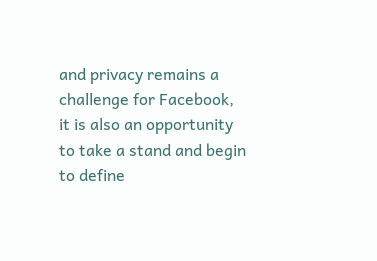and privacy remains a challenge for Facebook, it is also an opportunity to take a stand and begin to define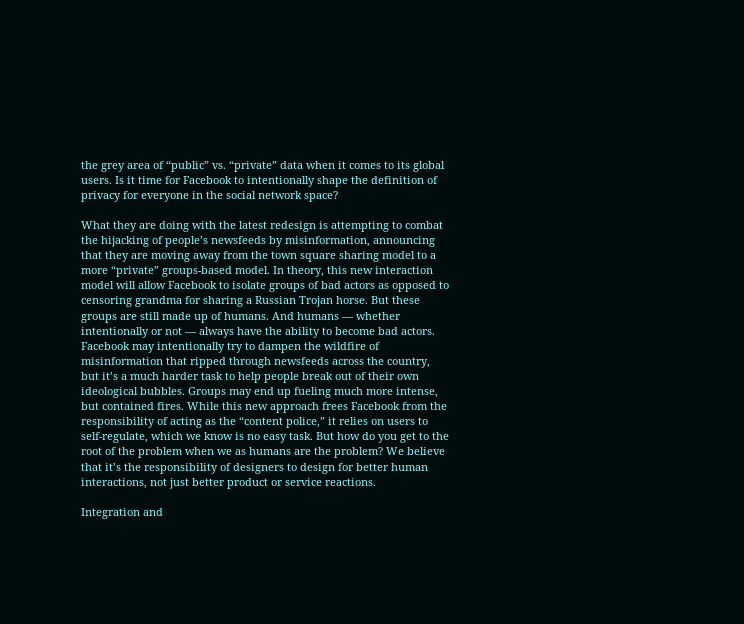the grey area of “public” vs. “private” data when it comes to its global users. Is it time for Facebook to intentionally shape the definition of privacy for everyone in the social network space?

What they are doing with the latest redesign is attempting to combat the hijacking of people’s newsfeeds by misinformation, announcing that they are moving away from the town square sharing model to a more “private” groups-based model. In theory, this new interaction model will allow Facebook to isolate groups of bad actors as opposed to censoring grandma for sharing a Russian Trojan horse. But these groups are still made up of humans. And humans — whether intentionally or not — always have the ability to become bad actors. Facebook may intentionally try to dampen the wildfire of misinformation that ripped through newsfeeds across the country, but it’s a much harder task to help people break out of their own ideological bubbles. Groups may end up fueling much more intense, but contained fires. While this new approach frees Facebook from the responsibility of acting as the “content police,” it relies on users to self-regulate, which we know is no easy task. But how do you get to the root of the problem when we as humans are the problem? We believe that it’s the responsibility of designers to design for better human interactions, not just better product or service reactions.

Integration and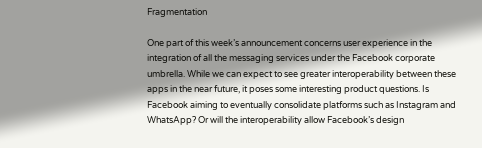Fragmentation

One part of this week’s announcement concerns user experience in the integration of all the messaging services under the Facebook corporate umbrella. While we can expect to see greater interoperability between these apps in the near future, it poses some interesting product questions. Is Facebook aiming to eventually consolidate platforms such as Instagram and WhatsApp? Or will the interoperability allow Facebook’s design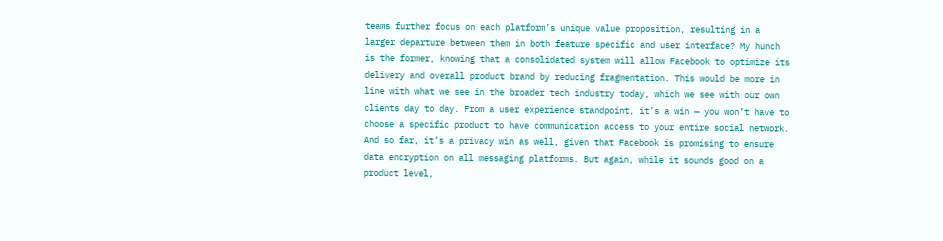teams further focus on each platform’s unique value proposition, resulting in a larger departure between them in both feature specific and user interface? My hunch is the former, knowing that a consolidated system will allow Facebook to optimize its delivery and overall product brand by reducing fragmentation. This would be more in line with what we see in the broader tech industry today, which we see with our own clients day to day. From a user experience standpoint, it’s a win — you won’t have to choose a specific product to have communication access to your entire social network. And so far, it’s a privacy win as well, given that Facebook is promising to ensure data encryption on all messaging platforms. But again, while it sounds good on a product level,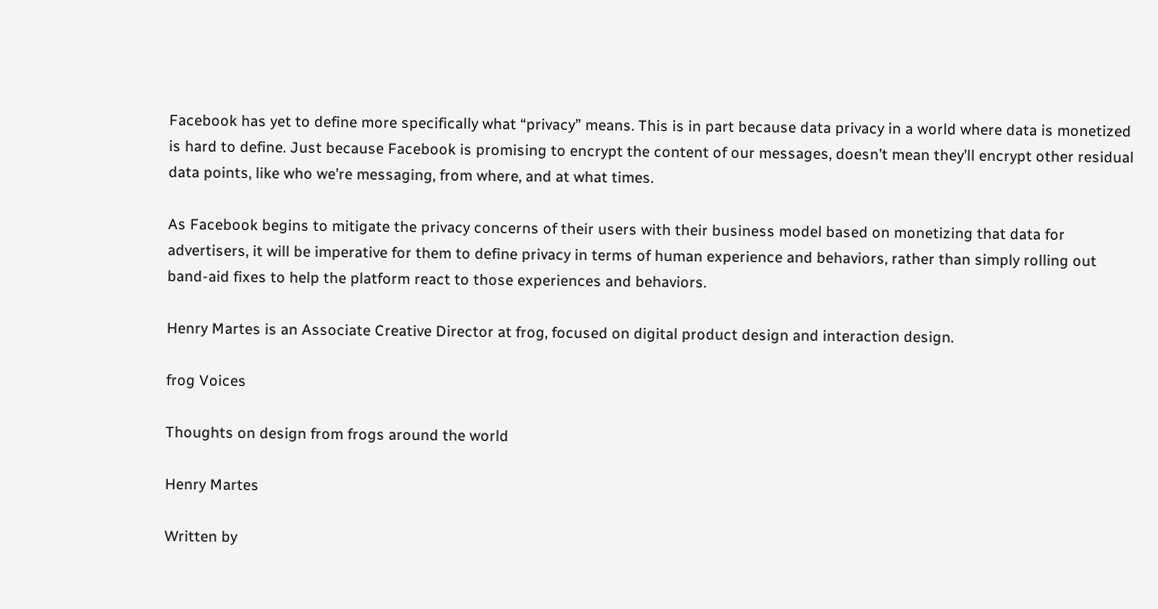Facebook has yet to define more specifically what “privacy” means. This is in part because data privacy in a world where data is monetized is hard to define. Just because Facebook is promising to encrypt the content of our messages, doesn’t mean they’ll encrypt other residual data points, like who we’re messaging, from where, and at what times.

As Facebook begins to mitigate the privacy concerns of their users with their business model based on monetizing that data for advertisers, it will be imperative for them to define privacy in terms of human experience and behaviors, rather than simply rolling out band-aid fixes to help the platform react to those experiences and behaviors.

Henry Martes is an Associate Creative Director at frog, focused on digital product design and interaction design.

frog Voices

Thoughts on design from frogs around the world

Henry Martes

Written by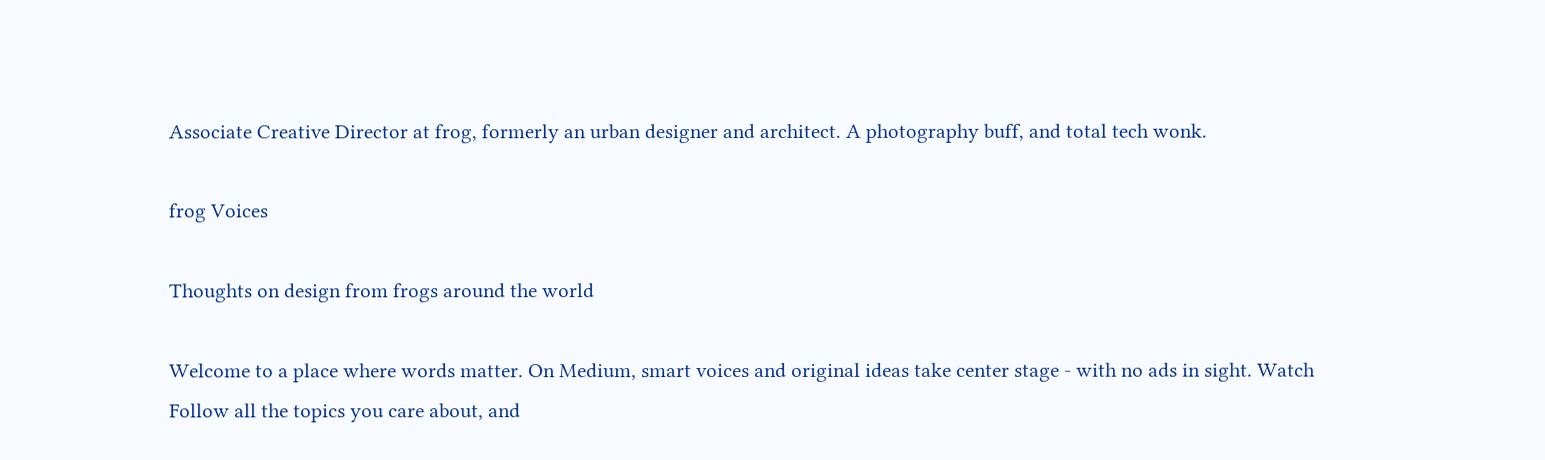Associate Creative Director at frog, formerly an urban designer and architect. A photography buff, and total tech wonk.

frog Voices

Thoughts on design from frogs around the world

Welcome to a place where words matter. On Medium, smart voices and original ideas take center stage - with no ads in sight. Watch
Follow all the topics you care about, and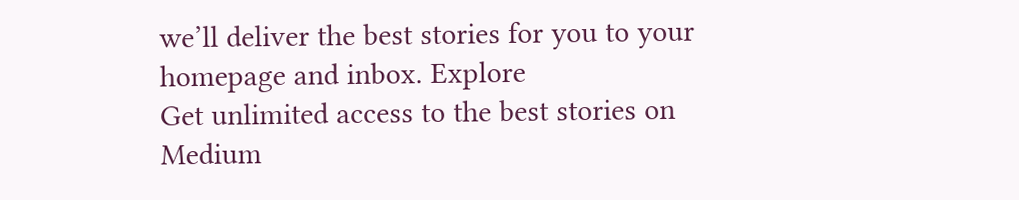we’ll deliver the best stories for you to your homepage and inbox. Explore
Get unlimited access to the best stories on Medium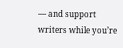— and support writers while you’re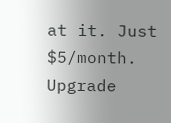at it. Just $5/month. Upgrade